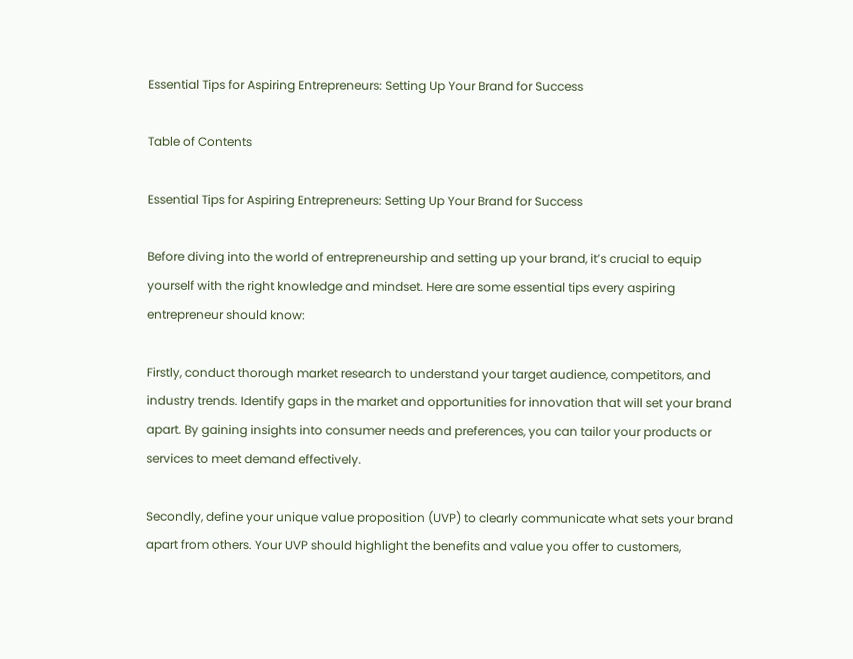Essential Tips for Aspiring Entrepreneurs: Setting Up Your Brand for Success

Table of Contents

Essential Tips for Aspiring Entrepreneurs: Setting Up Your Brand for Success

Before diving into the world of entrepreneurship and setting up your brand, it’s crucial to equip yourself with the right knowledge and mindset. Here are some essential tips every aspiring entrepreneur should know:

Firstly, conduct thorough market research to understand your target audience, competitors, and industry trends. Identify gaps in the market and opportunities for innovation that will set your brand apart. By gaining insights into consumer needs and preferences, you can tailor your products or services to meet demand effectively.

Secondly, define your unique value proposition (UVP) to clearly communicate what sets your brand apart from others. Your UVP should highlight the benefits and value you offer to customers,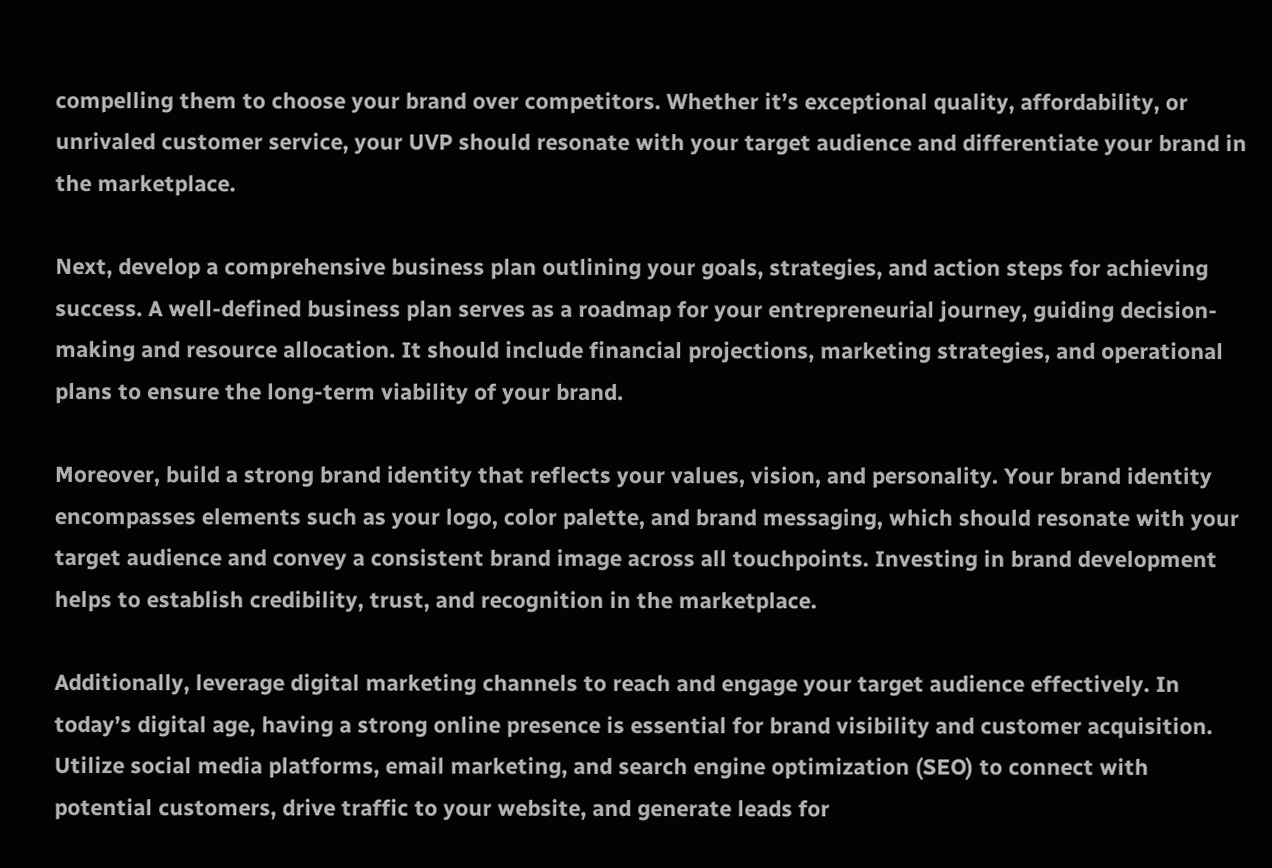compelling them to choose your brand over competitors. Whether it’s exceptional quality, affordability, or unrivaled customer service, your UVP should resonate with your target audience and differentiate your brand in the marketplace.

Next, develop a comprehensive business plan outlining your goals, strategies, and action steps for achieving success. A well-defined business plan serves as a roadmap for your entrepreneurial journey, guiding decision-making and resource allocation. It should include financial projections, marketing strategies, and operational plans to ensure the long-term viability of your brand.

Moreover, build a strong brand identity that reflects your values, vision, and personality. Your brand identity encompasses elements such as your logo, color palette, and brand messaging, which should resonate with your target audience and convey a consistent brand image across all touchpoints. Investing in brand development helps to establish credibility, trust, and recognition in the marketplace.

Additionally, leverage digital marketing channels to reach and engage your target audience effectively. In today’s digital age, having a strong online presence is essential for brand visibility and customer acquisition. Utilize social media platforms, email marketing, and search engine optimization (SEO) to connect with potential customers, drive traffic to your website, and generate leads for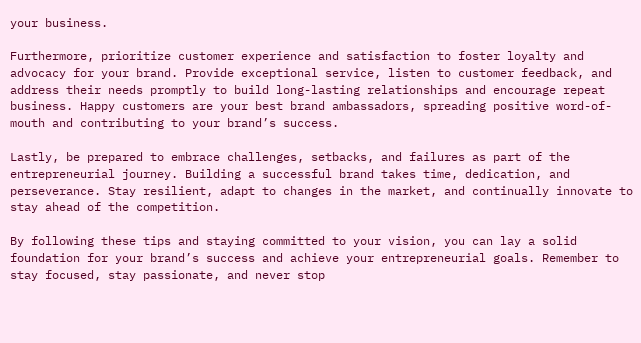your business.

Furthermore, prioritize customer experience and satisfaction to foster loyalty and advocacy for your brand. Provide exceptional service, listen to customer feedback, and address their needs promptly to build long-lasting relationships and encourage repeat business. Happy customers are your best brand ambassadors, spreading positive word-of-mouth and contributing to your brand’s success.

Lastly, be prepared to embrace challenges, setbacks, and failures as part of the entrepreneurial journey. Building a successful brand takes time, dedication, and perseverance. Stay resilient, adapt to changes in the market, and continually innovate to stay ahead of the competition.

By following these tips and staying committed to your vision, you can lay a solid foundation for your brand’s success and achieve your entrepreneurial goals. Remember to stay focused, stay passionate, and never stop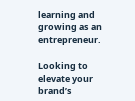learning and growing as an entrepreneur.

Looking to elevate your brand’s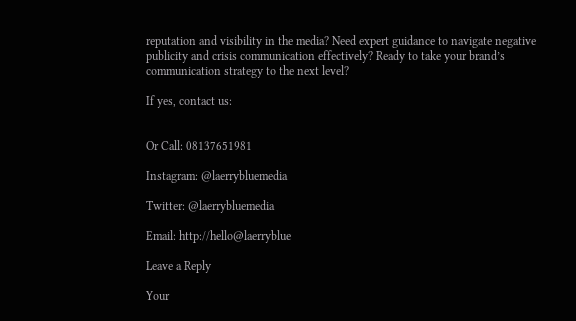reputation and visibility in the media? Need expert guidance to navigate negative publicity and crisis communication effectively? Ready to take your brand’s communication strategy to the next level?

If yes, contact us:


Or Call: 08137651981

Instagram: @laerrybluemedia

Twitter: @laerrybluemedia

Email: http://hello@laerryblue

Leave a Reply

Your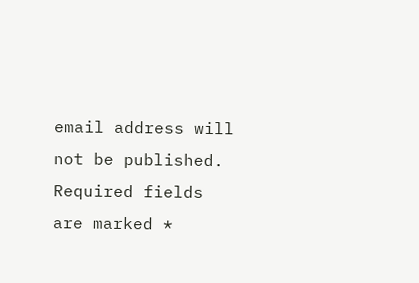email address will not be published. Required fields are marked *